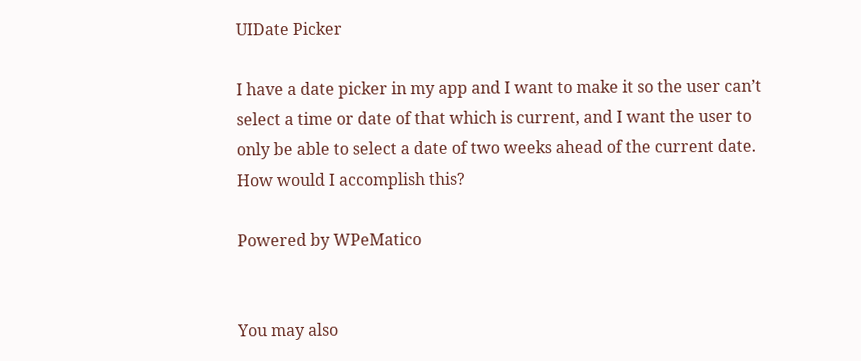UIDate Picker

I have a date picker in my app and I want to make it so the user can’t select a time or date of that which is current, and I want the user to only be able to select a date of two weeks ahead of the current date. How would I accomplish this?

Powered by WPeMatico


You may also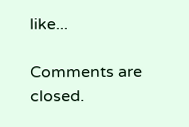like...

Comments are closed.